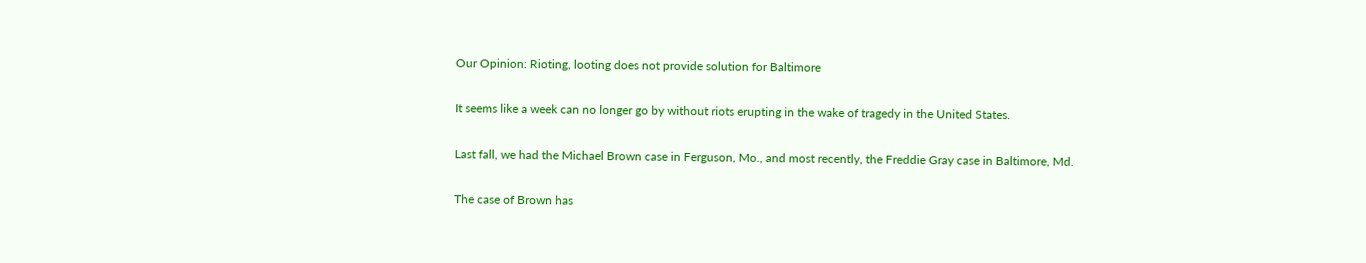Our Opinion: Rioting, looting does not provide solution for Baltimore

It seems like a week can no longer go by without riots erupting in the wake of tragedy in the United States.

Last fall, we had the Michael Brown case in Ferguson, Mo., and most recently, the Freddie Gray case in Baltimore, Md.

The case of Brown has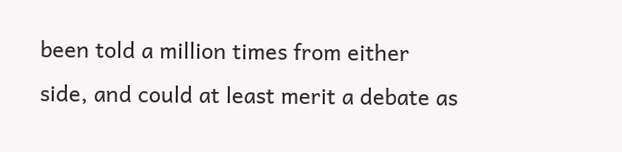been told a million times from either side, and could at least merit a debate as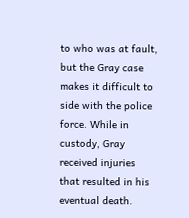to who was at fault, but the Gray case makes it difficult to side with the police force. While in custody, Gray received injuries that resulted in his eventual death.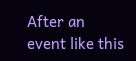After an event like this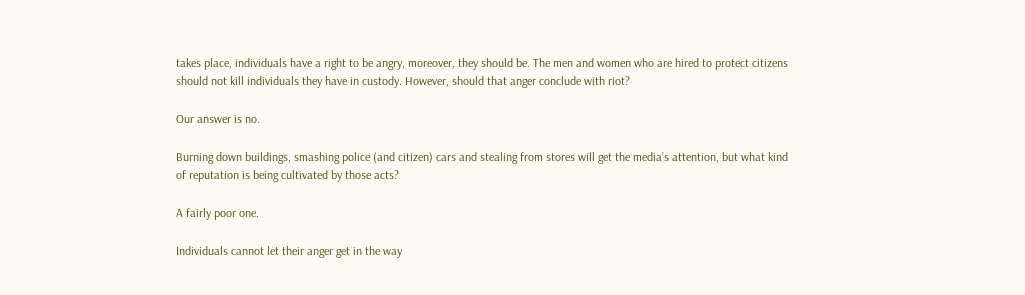takes place, individuals have a right to be angry, moreover, they should be. The men and women who are hired to protect citizens should not kill individuals they have in custody. However, should that anger conclude with riot?

Our answer is no.

Burning down buildings, smashing police (and citizen) cars and stealing from stores will get the media’s attention, but what kind of reputation is being cultivated by those acts?

A fairly poor one.

Individuals cannot let their anger get in the way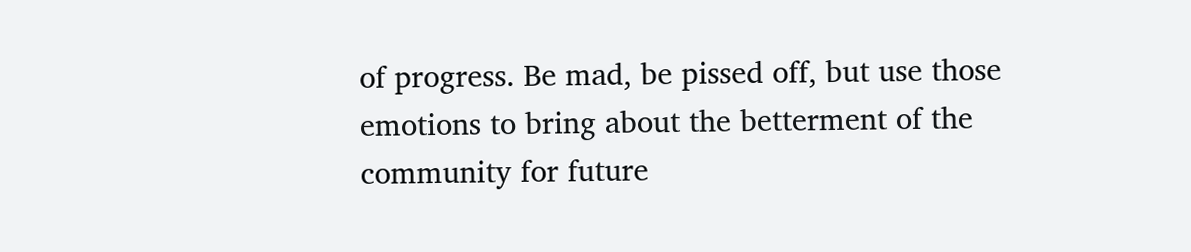of progress. Be mad, be pissed off, but use those emotions to bring about the betterment of the community for future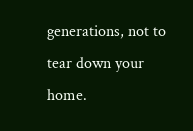generations, not to tear down your home.